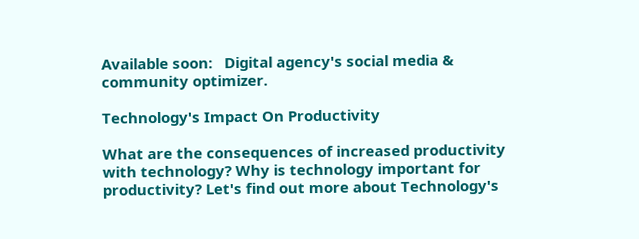Available soon:   Digital agency's social media & community optimizer.

Technology's Impact On Productivity

What are the consequences of increased productivity with technology? Why is technology important for productivity? Let's find out more about Technology's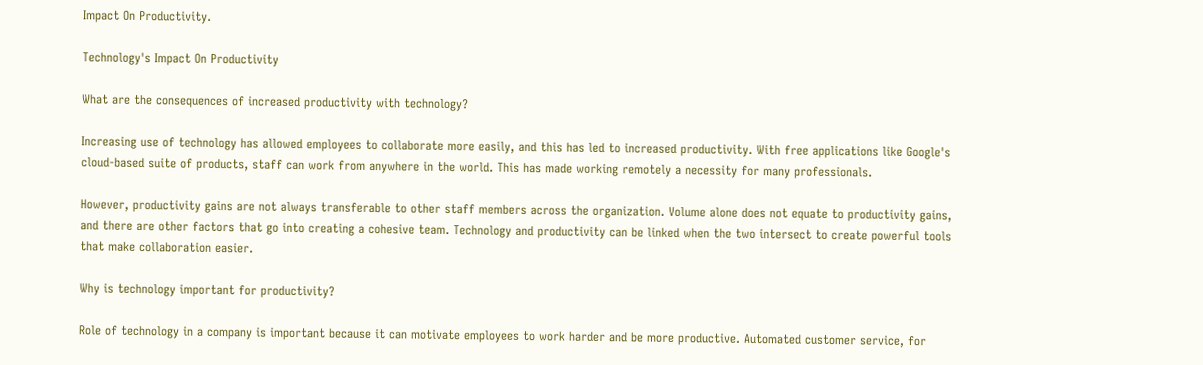Impact On Productivity.

Technology's Impact On Productivity

What are the consequences of increased productivity with technology?

Increasing use of technology has allowed employees to collaborate more easily, and this has led to increased productivity. With free applications like Google's cloud-based suite of products, staff can work from anywhere in the world. This has made working remotely a necessity for many professionals.

However, productivity gains are not always transferable to other staff members across the organization. Volume alone does not equate to productivity gains, and there are other factors that go into creating a cohesive team. Technology and productivity can be linked when the two intersect to create powerful tools that make collaboration easier.

Why is technology important for productivity?

Role of technology in a company is important because it can motivate employees to work harder and be more productive. Automated customer service, for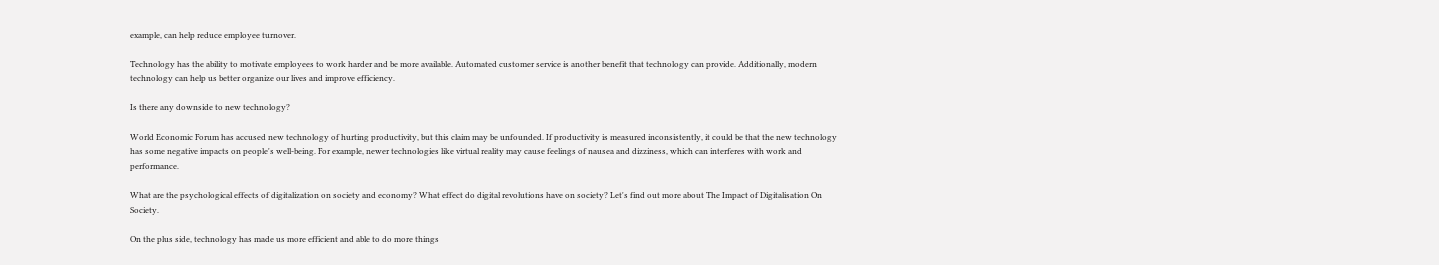example, can help reduce employee turnover.

Technology has the ability to motivate employees to work harder and be more available. Automated customer service is another benefit that technology can provide. Additionally, modern technology can help us better organize our lives and improve efficiency.

Is there any downside to new technology?

World Economic Forum has accused new technology of hurting productivity, but this claim may be unfounded. If productivity is measured inconsistently, it could be that the new technology has some negative impacts on people's well-being. For example, newer technologies like virtual reality may cause feelings of nausea and dizziness, which can interferes with work and performance.

What are the psychological effects of digitalization on society and economy? What effect do digital revolutions have on society? Let's find out more about The Impact of Digitalisation On Society.

On the plus side, technology has made us more efficient and able to do more things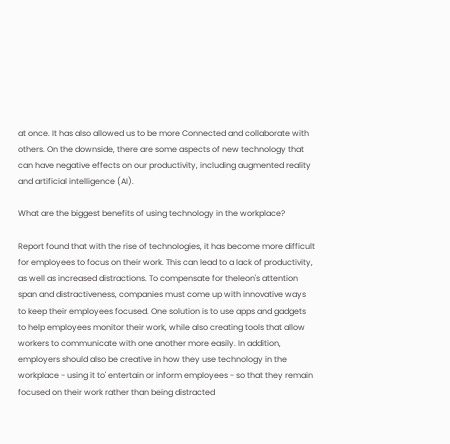at once. It has also allowed us to be more Connected and collaborate with others. On the downside, there are some aspects of new technology that can have negative effects on our productivity, including augmented reality and artificial intelligence (AI).

What are the biggest benefits of using technology in the workplace?

Report found that with the rise of technologies, it has become more difficult for employees to focus on their work. This can lead to a lack of productivity, as well as increased distractions. To compensate for theleon's attention span and distractiveness, companies must come up with innovative ways to keep their employees focused. One solution is to use apps and gadgets to help employees monitor their work, while also creating tools that allow workers to communicate with one another more easily. In addition, employers should also be creative in how they use technology in the workplace - using it to' entertain or inform employees - so that they remain focused on their work rather than being distracted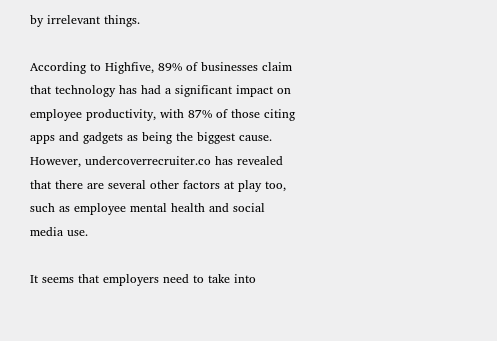by irrelevant things.

According to Highfive, 89% of businesses claim that technology has had a significant impact on employee productivity, with 87% of those citing apps and gadgets as being the biggest cause. However, undercoverrecruiter.co has revealed that there are several other factors at play too, such as employee mental health and social media use.

It seems that employers need to take into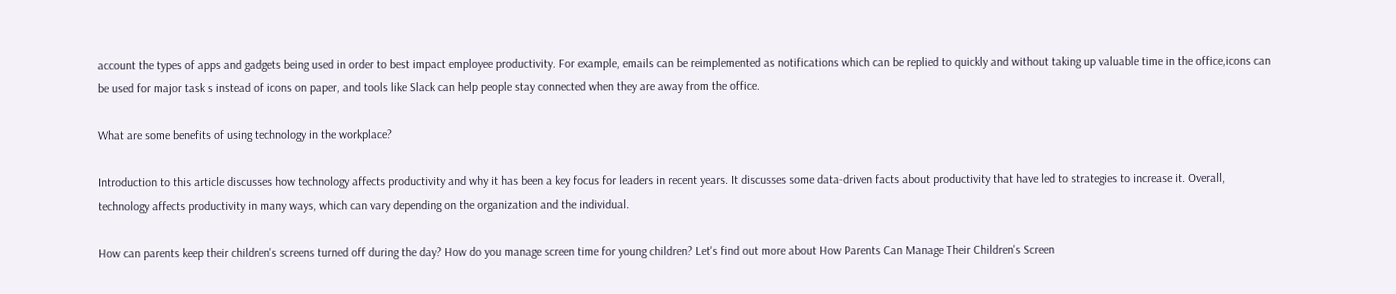account the types of apps and gadgets being used in order to best impact employee productivity. For example, emails can be reimplemented as notifications which can be replied to quickly and without taking up valuable time in the office,icons can be used for major task s instead of icons on paper, and tools like Slack can help people stay connected when they are away from the office.

What are some benefits of using technology in the workplace?

Introduction to this article discusses how technology affects productivity and why it has been a key focus for leaders in recent years. It discusses some data-driven facts about productivity that have led to strategies to increase it. Overall, technology affects productivity in many ways, which can vary depending on the organization and the individual.

How can parents keep their children's screens turned off during the day? How do you manage screen time for young children? Let's find out more about How Parents Can Manage Their Children's Screen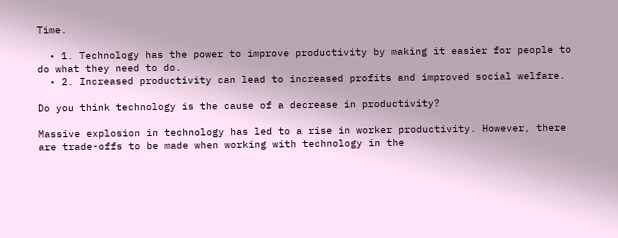Time.

  • 1. Technology has the power to improve productivity by making it easier for people to do what they need to do.
  • 2. Increased productivity can lead to increased profits and improved social welfare.

Do you think technology is the cause of a decrease in productivity?

Massive explosion in technology has led to a rise in worker productivity. However, there are trade-offs to be made when working with technology in the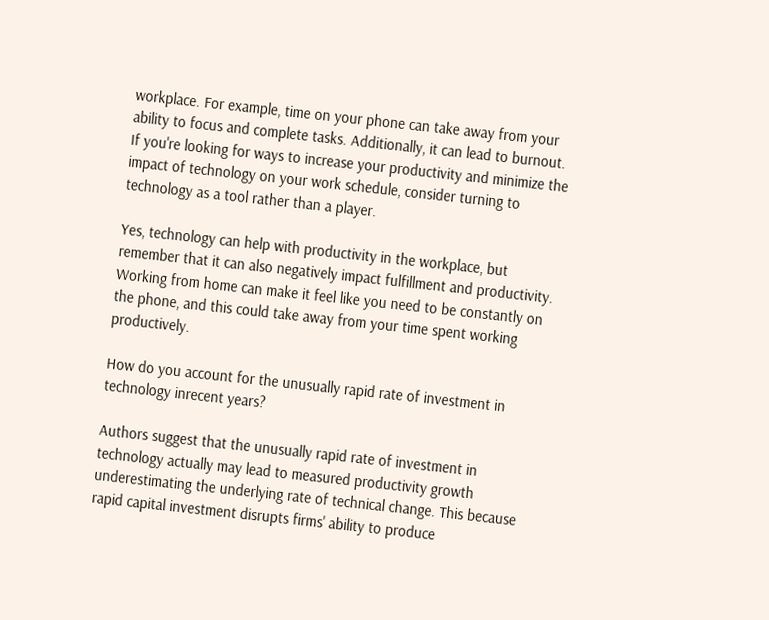workplace. For example, time on your phone can take away from your ability to focus and complete tasks. Additionally, it can lead to burnout. If you're looking for ways to increase your productivity and minimize the impact of technology on your work schedule, consider turning to technology as a tool rather than a player.

Yes, technology can help with productivity in the workplace, but remember that it can also negatively impact fulfillment and productivity. Working from home can make it feel like you need to be constantly on the phone, and this could take away from your time spent working productively.

How do you account for the unusually rapid rate of investment in technology inrecent years?

Authors suggest that the unusually rapid rate of investment in technology actually may lead to measured productivity growth underestimating the underlying rate of technical change. This because rapid capital investment disrupts firms' ability to produce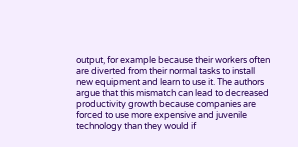output, for example because their workers often are diverted from their normal tasks to install new equipment and learn to use it. The authors argue that this mismatch can lead to decreased productivity growth because companies are forced to use more expensive and juvenile technology than they would if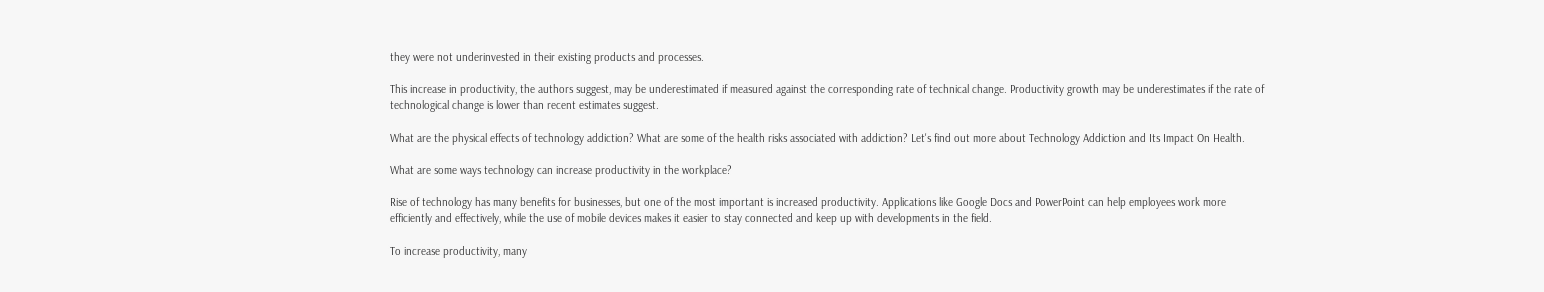they were not underinvested in their existing products and processes.

This increase in productivity, the authors suggest, may be underestimated if measured against the corresponding rate of technical change. Productivity growth may be underestimates if the rate of technological change is lower than recent estimates suggest.

What are the physical effects of technology addiction? What are some of the health risks associated with addiction? Let's find out more about Technology Addiction and Its Impact On Health.

What are some ways technology can increase productivity in the workplace?

Rise of technology has many benefits for businesses, but one of the most important is increased productivity. Applications like Google Docs and PowerPoint can help employees work more efficiently and effectively, while the use of mobile devices makes it easier to stay connected and keep up with developments in the field.

To increase productivity, many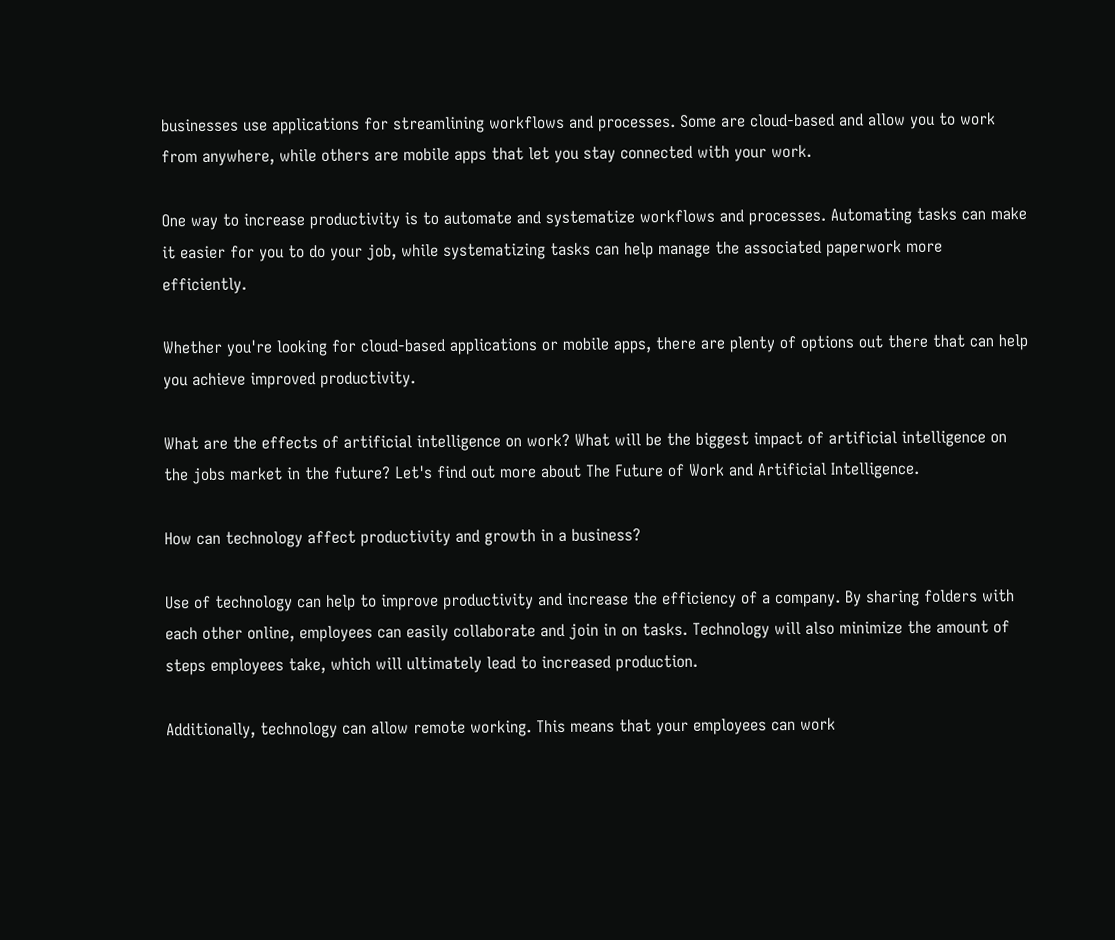businesses use applications for streamlining workflows and processes. Some are cloud-based and allow you to work from anywhere, while others are mobile apps that let you stay connected with your work.

One way to increase productivity is to automate and systematize workflows and processes. Automating tasks can make it easier for you to do your job, while systematizing tasks can help manage the associated paperwork more efficiently.

Whether you're looking for cloud-based applications or mobile apps, there are plenty of options out there that can help you achieve improved productivity.

What are the effects of artificial intelligence on work? What will be the biggest impact of artificial intelligence on the jobs market in the future? Let's find out more about The Future of Work and Artificial Intelligence.

How can technology affect productivity and growth in a business?

Use of technology can help to improve productivity and increase the efficiency of a company. By sharing folders with each other online, employees can easily collaborate and join in on tasks. Technology will also minimize the amount of steps employees take, which will ultimately lead to increased production.

Additionally, technology can allow remote working. This means that your employees can work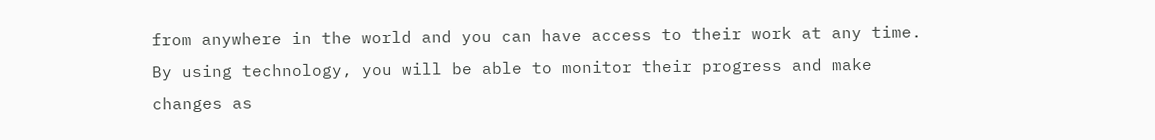from anywhere in the world and you can have access to their work at any time. By using technology, you will be able to monitor their progress and make changes as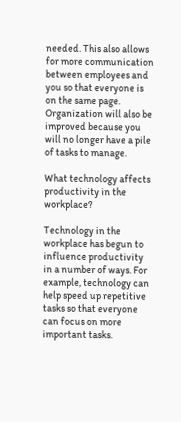needed. This also allows for more communication between employees and you so that everyone is on the same page. Organization will also be improved because you will no longer have a pile of tasks to manage.

What technology affects productivity in the workplace?

Technology in the workplace has begun to influence productivity in a number of ways. For example, technology can help speed up repetitive tasks so that everyone can focus on more important tasks.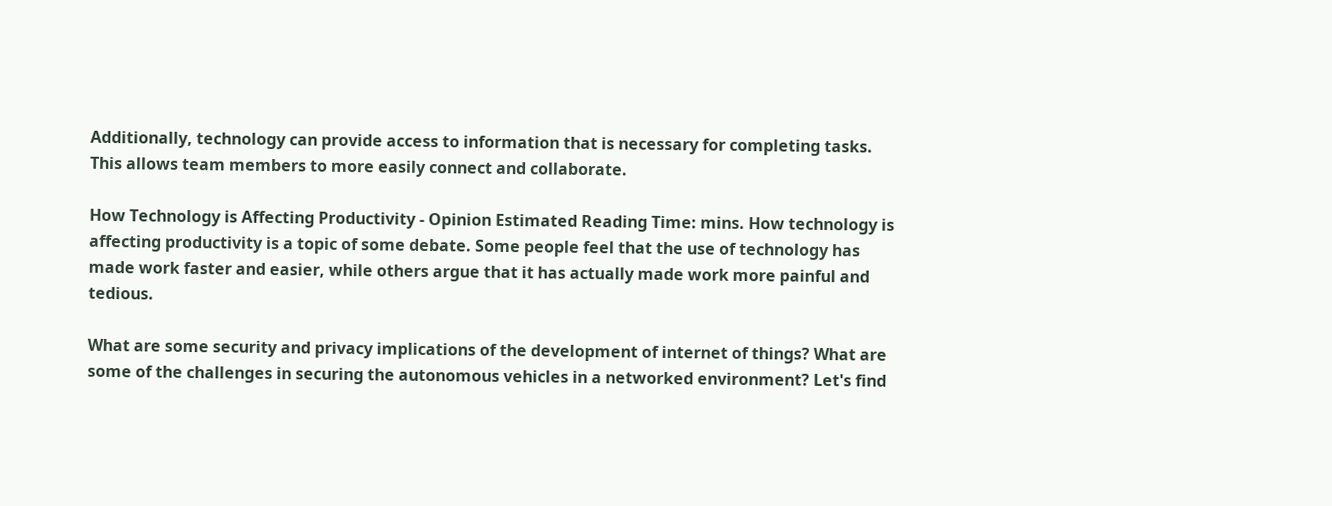Additionally, technology can provide access to information that is necessary for completing tasks. This allows team members to more easily connect and collaborate.

How Technology is Affecting Productivity - Opinion Estimated Reading Time: mins. How technology is affecting productivity is a topic of some debate. Some people feel that the use of technology has made work faster and easier, while others argue that it has actually made work more painful and tedious.

What are some security and privacy implications of the development of internet of things? What are some of the challenges in securing the autonomous vehicles in a networked environment? Let's find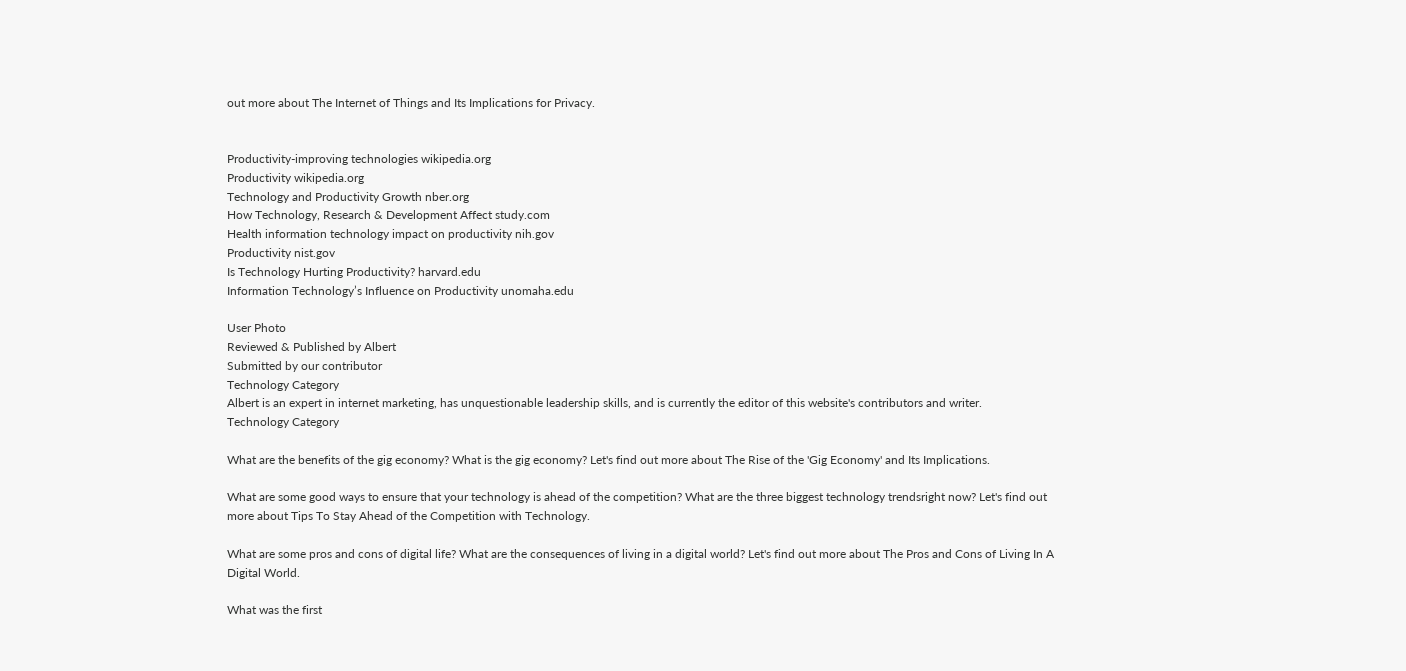out more about The Internet of Things and Its Implications for Privacy.


Productivity-improving technologies wikipedia.org
Productivity wikipedia.org
Technology and Productivity Growth nber.org
How Technology, Research & Development Affect study.com
Health information technology impact on productivity nih.gov
Productivity nist.gov
Is Technology Hurting Productivity? harvard.edu
Information Technology’s Influence on Productivity unomaha.edu

User Photo
Reviewed & Published by Albert
Submitted by our contributor
Technology Category
Albert is an expert in internet marketing, has unquestionable leadership skills, and is currently the editor of this website's contributors and writer.
Technology Category

What are the benefits of the gig economy? What is the gig economy? Let's find out more about The Rise of the 'Gig Economy' and Its Implications.

What are some good ways to ensure that your technology is ahead of the competition? What are the three biggest technology trendsright now? Let's find out more about Tips To Stay Ahead of the Competition with Technology.

What are some pros and cons of digital life? What are the consequences of living in a digital world? Let's find out more about The Pros and Cons of Living In A Digital World.

What was the first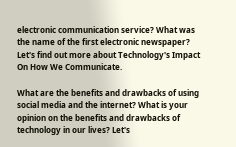electronic communication service? What was the name of the first electronic newspaper? Let's find out more about Technology's Impact On How We Communicate.

What are the benefits and drawbacks of using social media and the internet? What is your opinion on the benefits and drawbacks of technology in our lives? Let's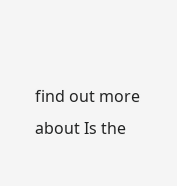find out more about Is the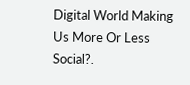Digital World Making Us More Or Less Social?.